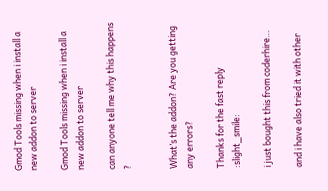Gmod Tools missing when i install a new addon to server

Gmod Tools missing when i install a new addon to server

can anyone tell me why this happens ?


What’s the addon? Are you getting any errors?

Thanks for the fast reply :slight_smile:

i just bought this from coderhire…

and i have also tried it with other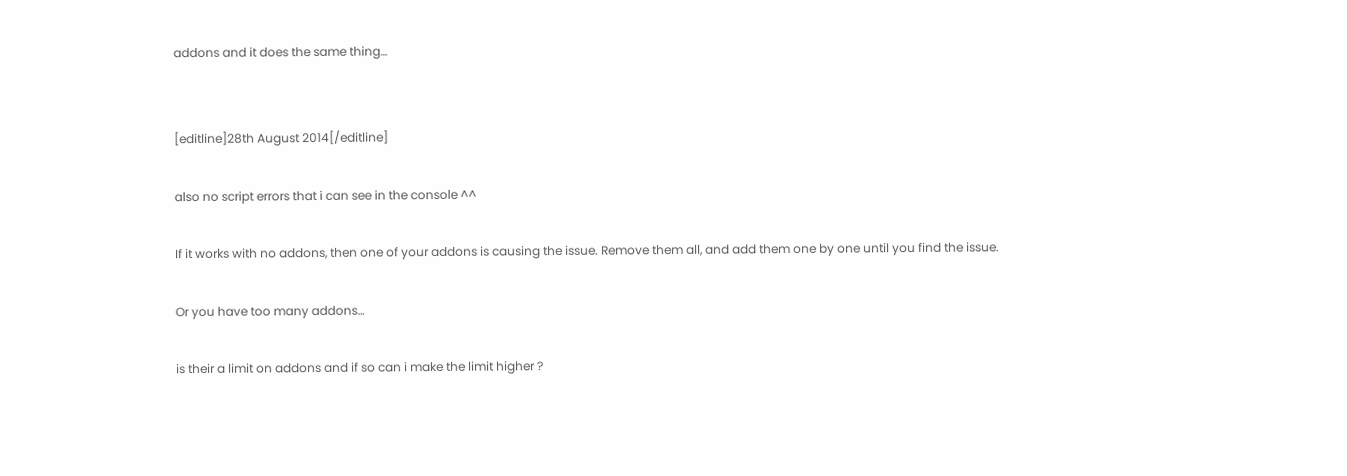addons and it does the same thing…


[editline]28th August 2014[/editline]

also no script errors that i can see in the console ^^

If it works with no addons, then one of your addons is causing the issue. Remove them all, and add them one by one until you find the issue.

Or you have too many addons…

is their a limit on addons and if so can i make the limit higher ?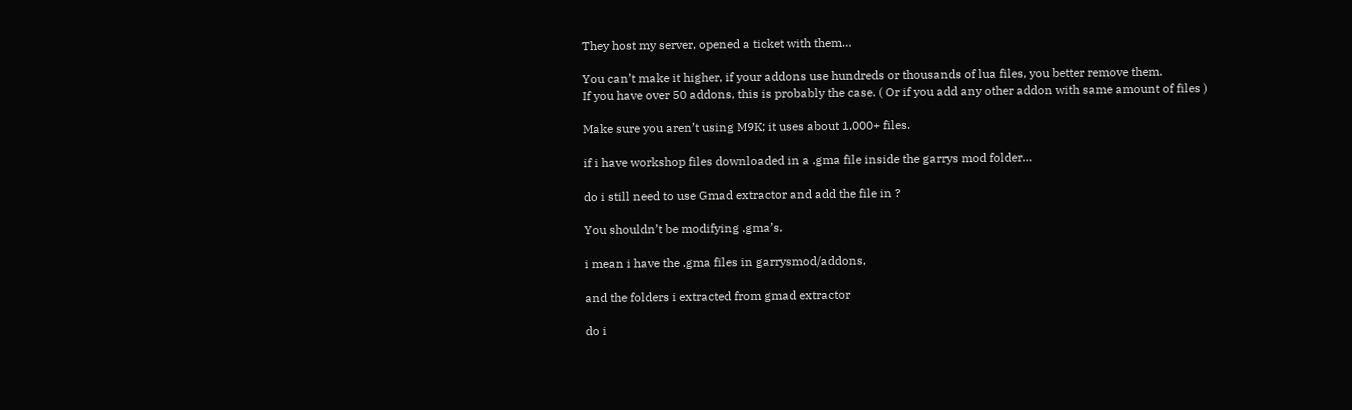They host my server, opened a ticket with them…

You can’t make it higher, if your addons use hundreds or thousands of lua files, you better remove them.
If you have over 50 addons, this is probably the case. ( Or if you add any other addon with same amount of files )

Make sure you aren’t using M9K; it uses about 1,000+ files.

if i have workshop files downloaded in a .gma file inside the garrys mod folder…

do i still need to use Gmad extractor and add the file in ?

You shouldn’t be modifying .gma’s.

i mean i have the .gma files in garrysmod/addons,

and the folders i extracted from gmad extractor

do i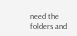need the folders and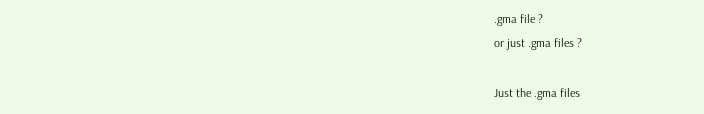.gma file ?
or just .gma files ?

Just the .gma files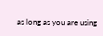as long as you are using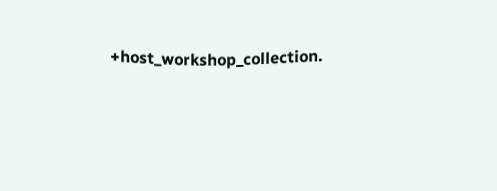+host_workshop_collection.